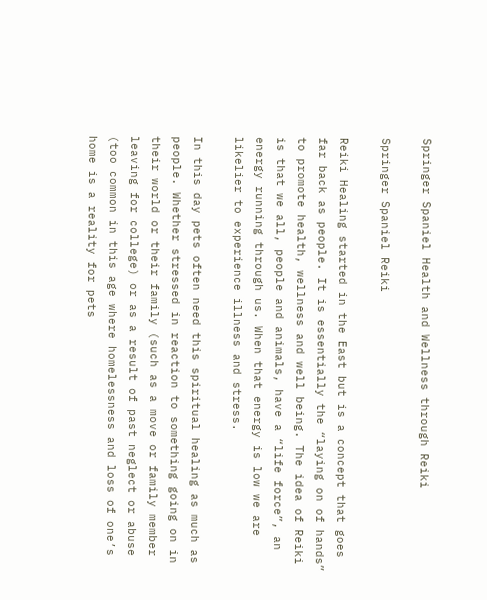Springer Spaniel Health and Wellness through Reiki

Springer Spaniel Reiki

Reiki Healing started in the East but is a concept that goes far back as people. It is essentially the “laying on of hands” to promote health, wellness and well being. The idea of Reiki is that we all, people and animals, have a “life force”, an energy running through us. When that energy is low we are likelier to experience illness and stress.

In this day pets often need this spiritual healing as much as people. Whether stressed in reaction to something going on in their world or their family (such as a move or family member leaving for college) or as a result of past neglect or abuse (too common in this age where homelessness and loss of one’s home is a reality for pets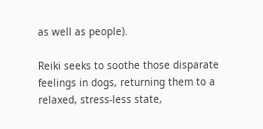as well as people).

Reiki seeks to soothe those disparate feelings in dogs, returning them to a relaxed, stress-less state,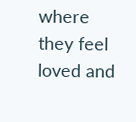where they feel loved and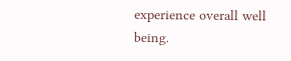experience overall well being.